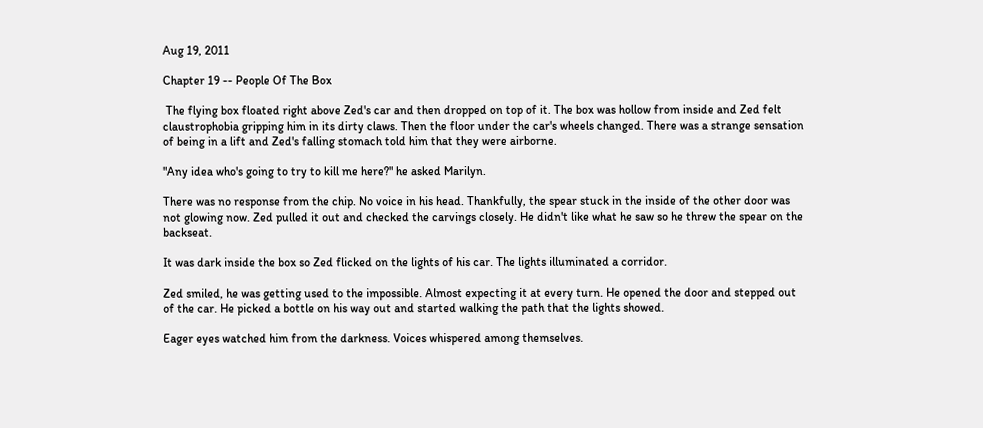Aug 19, 2011

Chapter 19 -- People Of The Box

 The flying box floated right above Zed's car and then dropped on top of it. The box was hollow from inside and Zed felt claustrophobia gripping him in its dirty claws. Then the floor under the car's wheels changed. There was a strange sensation of being in a lift and Zed's falling stomach told him that they were airborne.

"Any idea who's going to try to kill me here?" he asked Marilyn.

There was no response from the chip. No voice in his head. Thankfully, the spear stuck in the inside of the other door was not glowing now. Zed pulled it out and checked the carvings closely. He didn't like what he saw so he threw the spear on the backseat.

It was dark inside the box so Zed flicked on the lights of his car. The lights illuminated a corridor.

Zed smiled, he was getting used to the impossible. Almost expecting it at every turn. He opened the door and stepped out of the car. He picked a bottle on his way out and started walking the path that the lights showed.

Eager eyes watched him from the darkness. Voices whispered among themselves.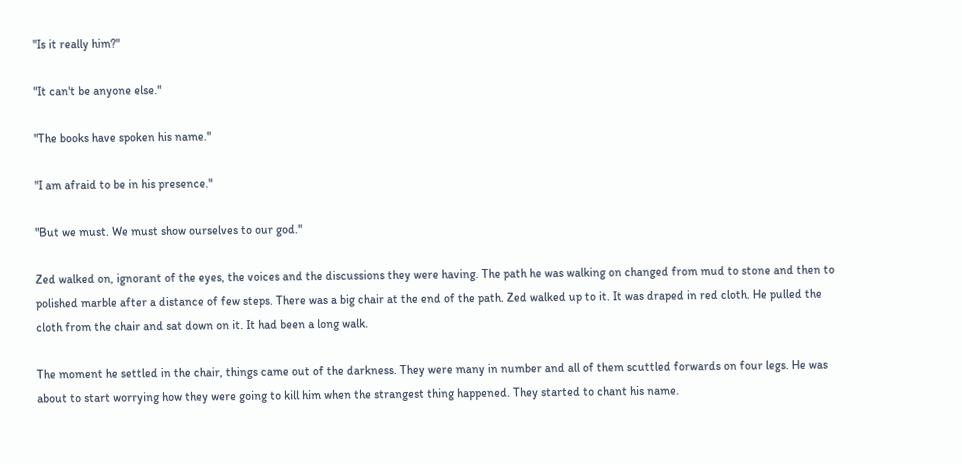"Is it really him?"

"It can't be anyone else."

"The books have spoken his name."

"I am afraid to be in his presence."

"But we must. We must show ourselves to our god."

Zed walked on, ignorant of the eyes, the voices and the discussions they were having. The path he was walking on changed from mud to stone and then to polished marble after a distance of few steps. There was a big chair at the end of the path. Zed walked up to it. It was draped in red cloth. He pulled the cloth from the chair and sat down on it. It had been a long walk.

The moment he settled in the chair, things came out of the darkness. They were many in number and all of them scuttled forwards on four legs. He was about to start worrying how they were going to kill him when the strangest thing happened. They started to chant his name.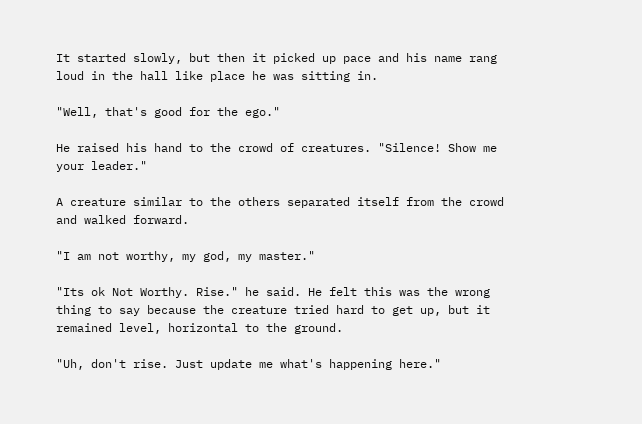It started slowly, but then it picked up pace and his name rang loud in the hall like place he was sitting in.

"Well, that's good for the ego."

He raised his hand to the crowd of creatures. "Silence! Show me your leader."

A creature similar to the others separated itself from the crowd and walked forward.

"I am not worthy, my god, my master."

"Its ok Not Worthy. Rise." he said. He felt this was the wrong thing to say because the creature tried hard to get up, but it remained level, horizontal to the ground.

"Uh, don't rise. Just update me what's happening here."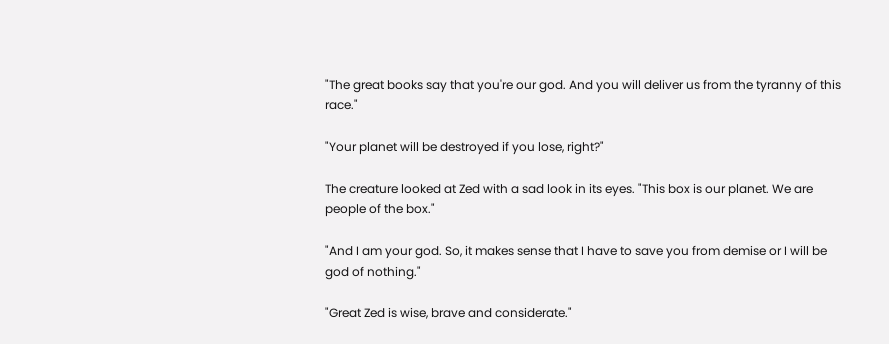"The great books say that you're our god. And you will deliver us from the tyranny of this race."

"Your planet will be destroyed if you lose, right?"

The creature looked at Zed with a sad look in its eyes. "This box is our planet. We are people of the box."

"And I am your god. So, it makes sense that I have to save you from demise or I will be god of nothing."

"Great Zed is wise, brave and considerate."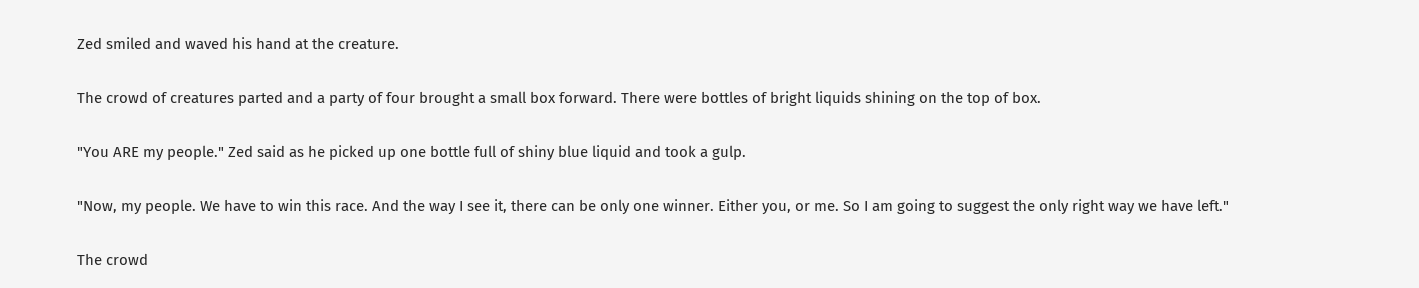Zed smiled and waved his hand at the creature.

The crowd of creatures parted and a party of four brought a small box forward. There were bottles of bright liquids shining on the top of box.

"You ARE my people." Zed said as he picked up one bottle full of shiny blue liquid and took a gulp.

"Now, my people. We have to win this race. And the way I see it, there can be only one winner. Either you, or me. So I am going to suggest the only right way we have left."

The crowd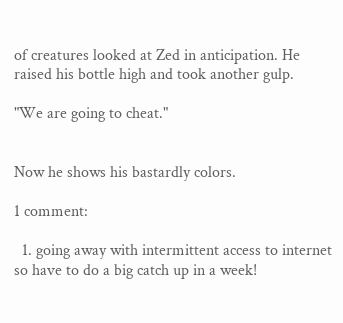of creatures looked at Zed in anticipation. He raised his bottle high and took another gulp.

"We are going to cheat."


Now he shows his bastardly colors.

1 comment:

  1. going away with intermittent access to internet so have to do a big catch up in a week!